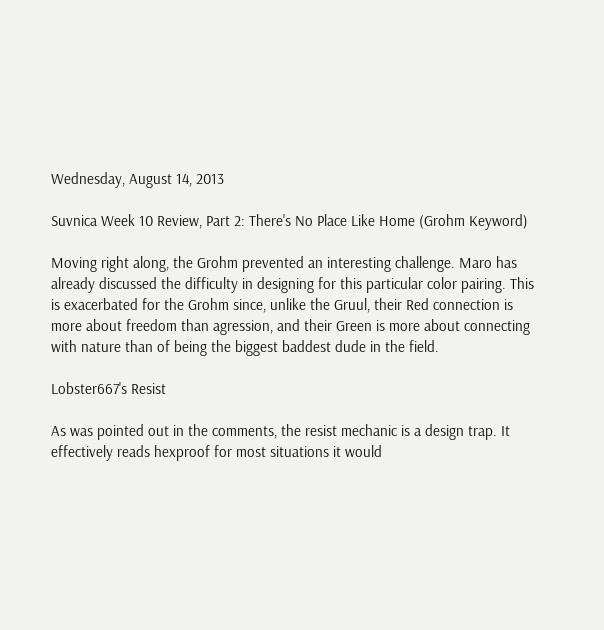Wednesday, August 14, 2013

Suvnica Week 10 Review, Part 2: There's No Place Like Home (Grohm Keyword)

Moving right along, the Grohm prevented an interesting challenge. Maro has already discussed the difficulty in designing for this particular color pairing. This is exacerbated for the Grohm since, unlike the Gruul, their Red connection is more about freedom than agression, and their Green is more about connecting with nature than of being the biggest baddest dude in the field.

Lobster667's Resist

As was pointed out in the comments, the resist mechanic is a design trap. It effectively reads hexproof for most situations it would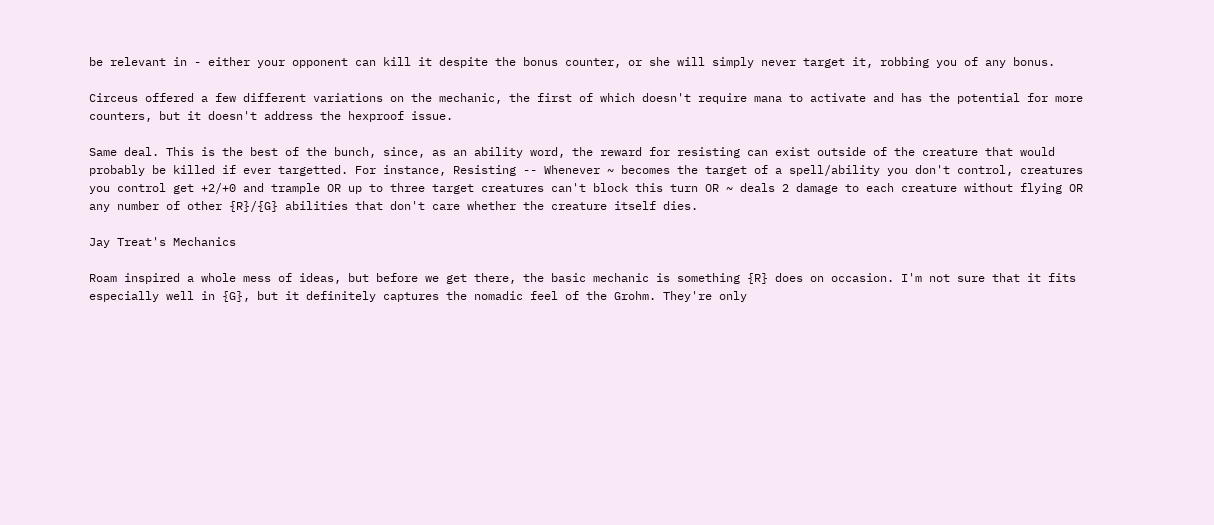be relevant in - either your opponent can kill it despite the bonus counter, or she will simply never target it, robbing you of any bonus.

Circeus offered a few different variations on the mechanic, the first of which doesn't require mana to activate and has the potential for more counters, but it doesn't address the hexproof issue.

Same deal. This is the best of the bunch, since, as an ability word, the reward for resisting can exist outside of the creature that would probably be killed if ever targetted. For instance, Resisting -- Whenever ~ becomes the target of a spell/ability you don't control, creatures you control get +2/+0 and trample OR up to three target creatures can't block this turn OR ~ deals 2 damage to each creature without flying OR any number of other {R}/{G} abilities that don't care whether the creature itself dies.

Jay Treat's Mechanics

Roam inspired a whole mess of ideas, but before we get there, the basic mechanic is something {R} does on occasion. I'm not sure that it fits especially well in {G}, but it definitely captures the nomadic feel of the Grohm. They're only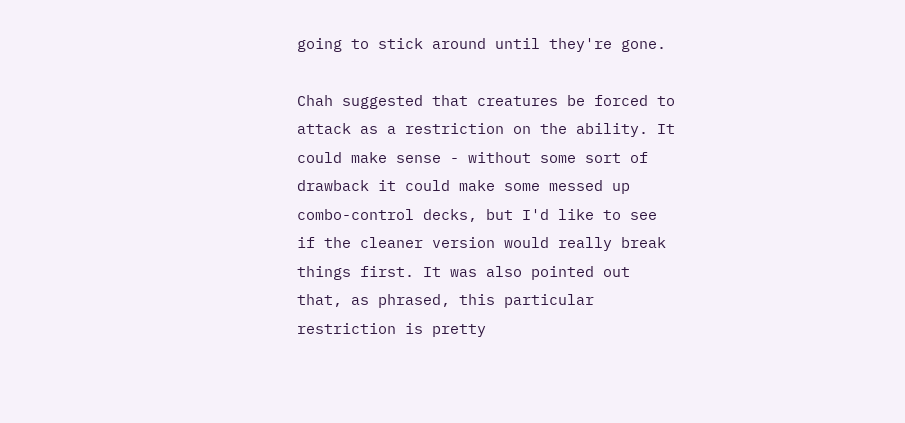going to stick around until they're gone.

Chah suggested that creatures be forced to attack as a restriction on the ability. It could make sense - without some sort of drawback it could make some messed up combo-control decks, but I'd like to see if the cleaner version would really break things first. It was also pointed out that, as phrased, this particular restriction is pretty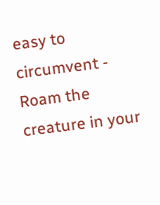easy to circumvent - Roam the creature in your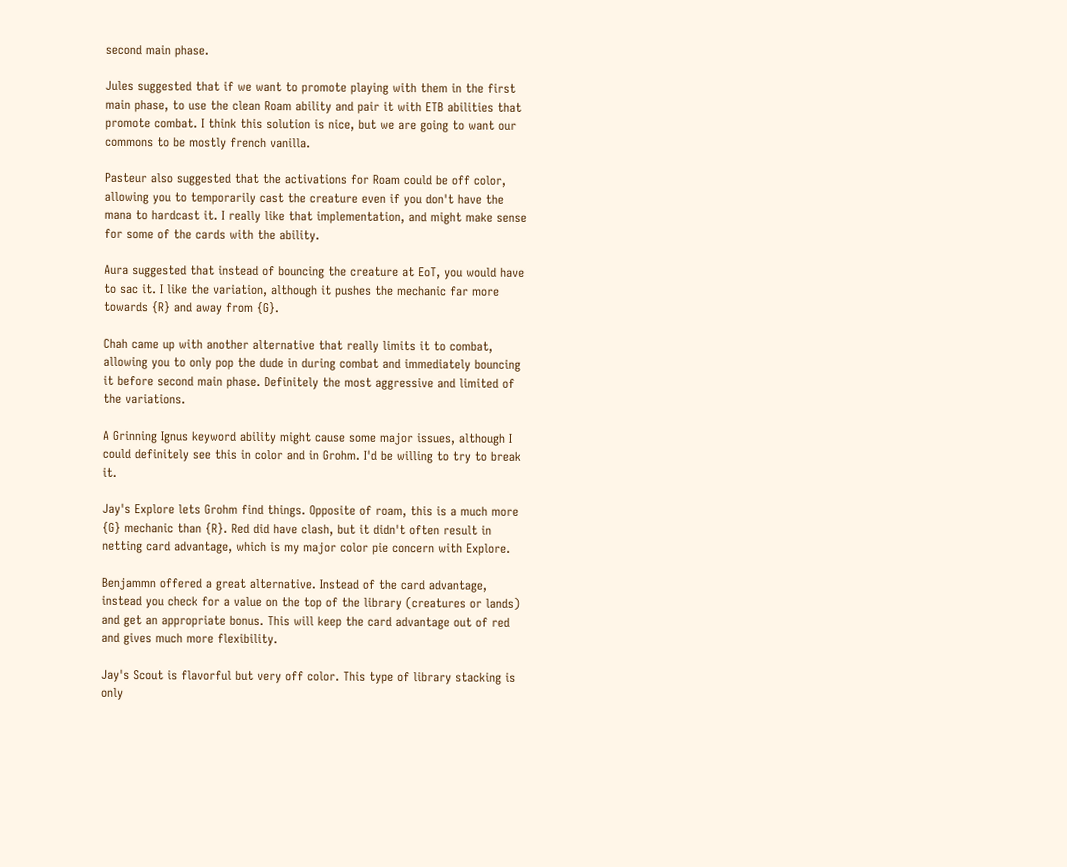second main phase.

Jules suggested that if we want to promote playing with them in the first main phase, to use the clean Roam ability and pair it with ETB abilities that promote combat. I think this solution is nice, but we are going to want our commons to be mostly french vanilla.

Pasteur also suggested that the activations for Roam could be off color, allowing you to temporarily cast the creature even if you don't have the mana to hardcast it. I really like that implementation, and might make sense for some of the cards with the ability.

Aura suggested that instead of bouncing the creature at EoT, you would have to sac it. I like the variation, although it pushes the mechanic far more towards {R} and away from {G}.

Chah came up with another alternative that really limits it to combat, allowing you to only pop the dude in during combat and immediately bouncing it before second main phase. Definitely the most aggressive and limited of the variations.

A Grinning Ignus keyword ability might cause some major issues, although I could definitely see this in color and in Grohm. I'd be willing to try to break it.

Jay's Explore lets Grohm find things. Opposite of roam, this is a much more {G} mechanic than {R}. Red did have clash, but it didn't often result in netting card advantage, which is my major color pie concern with Explore.

Benjammn offered a great alternative. Instead of the card advantage, instead you check for a value on the top of the library (creatures or lands) and get an appropriate bonus. This will keep the card advantage out of red and gives much more flexibility.

Jay's Scout is flavorful but very off color. This type of library stacking is only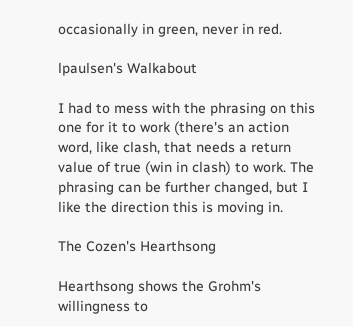occasionally in green, never in red.

lpaulsen's Walkabout

I had to mess with the phrasing on this one for it to work (there's an action word, like clash, that needs a return value of true (win in clash) to work. The phrasing can be further changed, but I like the direction this is moving in.

The Cozen's Hearthsong

Hearthsong shows the Grohm's willingness to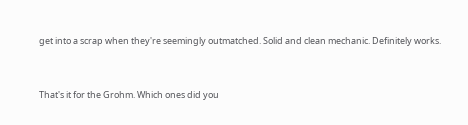get into a scrap when they're seemingly outmatched. Solid and clean mechanic. Definitely works.


That's it for the Grohm. Which ones did you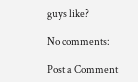guys like?

No comments:

Post a Comment